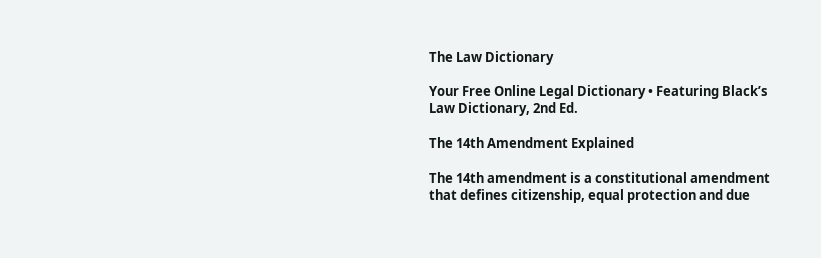The Law Dictionary

Your Free Online Legal Dictionary • Featuring Black’s Law Dictionary, 2nd Ed.

The 14th Amendment Explained

The 14th amendment is a constitutional amendment that defines citizenship, equal protection and due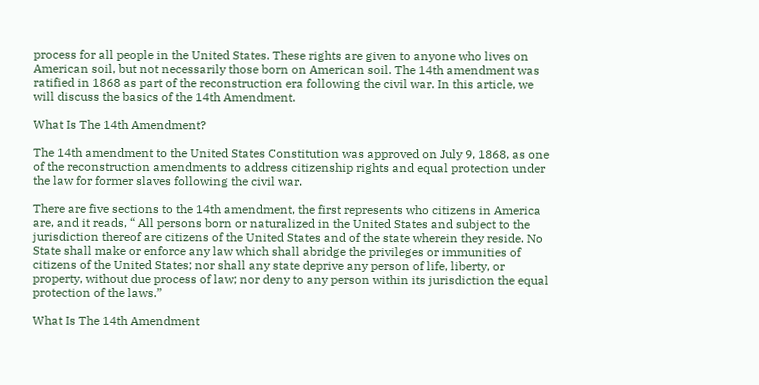process for all people in the United States. These rights are given to anyone who lives on American soil, but not necessarily those born on American soil. The 14th amendment was ratified in 1868 as part of the reconstruction era following the civil war. In this article, we will discuss the basics of the 14th Amendment.

What Is The 14th Amendment?

The 14th amendment to the United States Constitution was approved on July 9, 1868, as one of the reconstruction amendments to address citizenship rights and equal protection under the law for former slaves following the civil war.

There are five sections to the 14th amendment, the first represents who citizens in America are, and it reads, “ All persons born or naturalized in the United States and subject to the jurisdiction thereof are citizens of the United States and of the state wherein they reside. No State shall make or enforce any law which shall abridge the privileges or immunities of citizens of the United States; nor shall any state deprive any person of life, liberty, or property, without due process of law; nor deny to any person within its jurisdiction the equal protection of the laws.”

What Is The 14th Amendment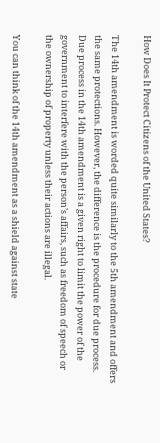How Does It Protect Citizens of the United States?

The 14th amendment is worded quite similarly to the 5th amendment and offers the same protections. However, the difference is the procedure for due process. Due process in the 14th amendment is a given right to limit the power of the government to interfere with the person’s affairs, such as freedom of speech or the ownership of property unless their actions are illegal.

You can think of the 14th amendment as a shield against state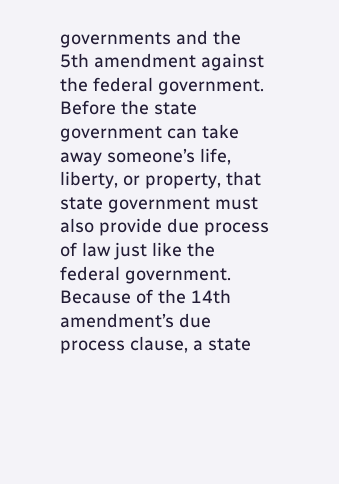governments and the 5th amendment against the federal government. Before the state government can take away someone’s life, liberty, or property, that state government must also provide due process of law just like the federal government. Because of the 14th amendment’s due process clause, a state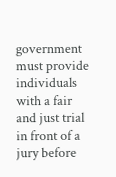government must provide individuals with a fair and just trial in front of a jury before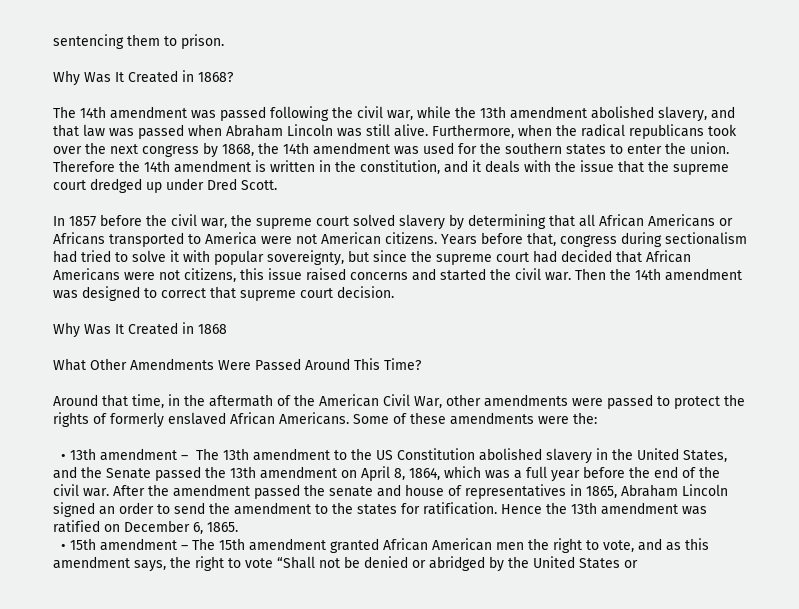sentencing them to prison.

Why Was It Created in 1868?

The 14th amendment was passed following the civil war, while the 13th amendment abolished slavery, and that law was passed when Abraham Lincoln was still alive. Furthermore, when the radical republicans took over the next congress by 1868, the 14th amendment was used for the southern states to enter the union. Therefore the 14th amendment is written in the constitution, and it deals with the issue that the supreme court dredged up under Dred Scott.

In 1857 before the civil war, the supreme court solved slavery by determining that all African Americans or Africans transported to America were not American citizens. Years before that, congress during sectionalism had tried to solve it with popular sovereignty, but since the supreme court had decided that African Americans were not citizens, this issue raised concerns and started the civil war. Then the 14th amendment was designed to correct that supreme court decision.

Why Was It Created in 1868

What Other Amendments Were Passed Around This Time?

Around that time, in the aftermath of the American Civil War, other amendments were passed to protect the rights of formerly enslaved African Americans. Some of these amendments were the:

  • 13th amendment –  The 13th amendment to the US Constitution abolished slavery in the United States, and the Senate passed the 13th amendment on April 8, 1864, which was a full year before the end of the civil war. After the amendment passed the senate and house of representatives in 1865, Abraham Lincoln signed an order to send the amendment to the states for ratification. Hence the 13th amendment was ratified on December 6, 1865.
  • 15th amendment – The 15th amendment granted African American men the right to vote, and as this amendment says, the right to vote “Shall not be denied or abridged by the United States or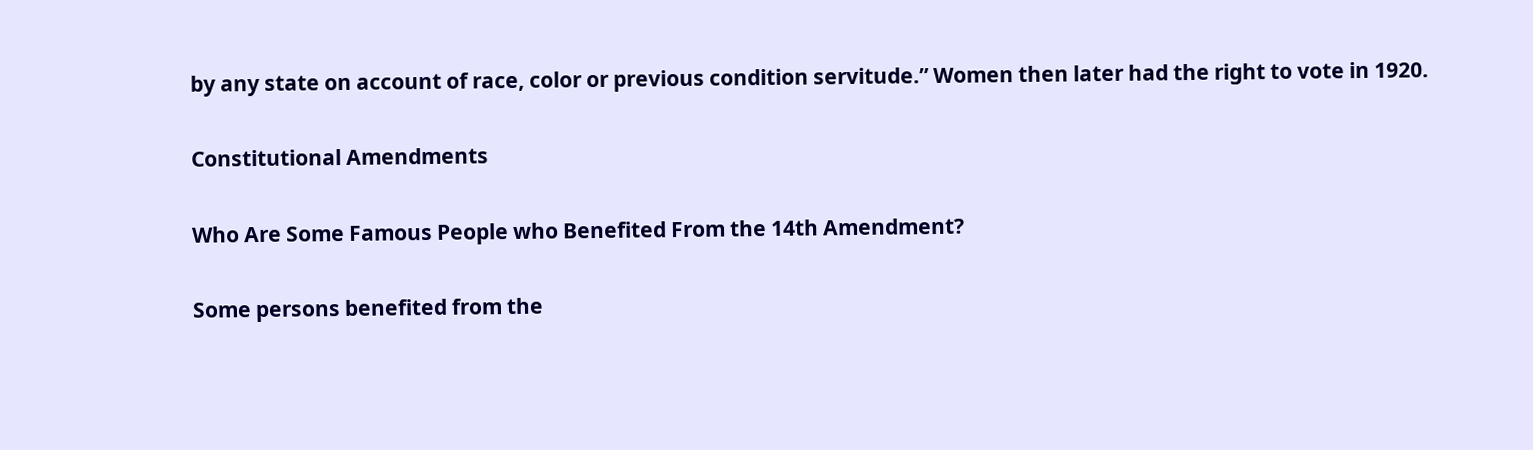by any state on account of race, color or previous condition servitude.” Women then later had the right to vote in 1920.

Constitutional Amendments

Who Are Some Famous People who Benefited From the 14th Amendment?

Some persons benefited from the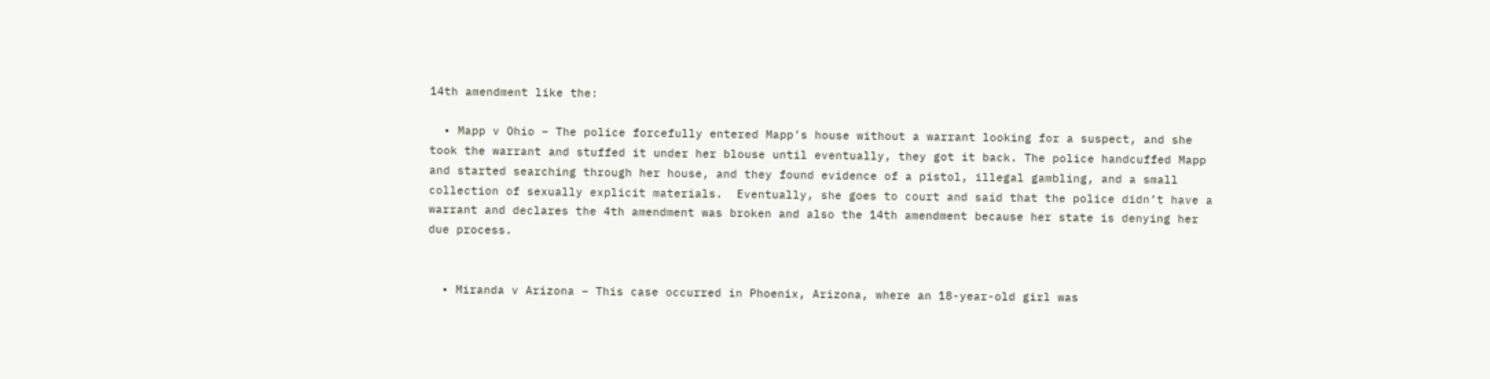14th amendment like the:

  • Mapp v Ohio – The police forcefully entered Mapp’s house without a warrant looking for a suspect, and she took the warrant and stuffed it under her blouse until eventually, they got it back. The police handcuffed Mapp and started searching through her house, and they found evidence of a pistol, illegal gambling, and a small collection of sexually explicit materials.  Eventually, she goes to court and said that the police didn’t have a warrant and declares the 4th amendment was broken and also the 14th amendment because her state is denying her due process.


  • Miranda v Arizona – This case occurred in Phoenix, Arizona, where an 18-year-old girl was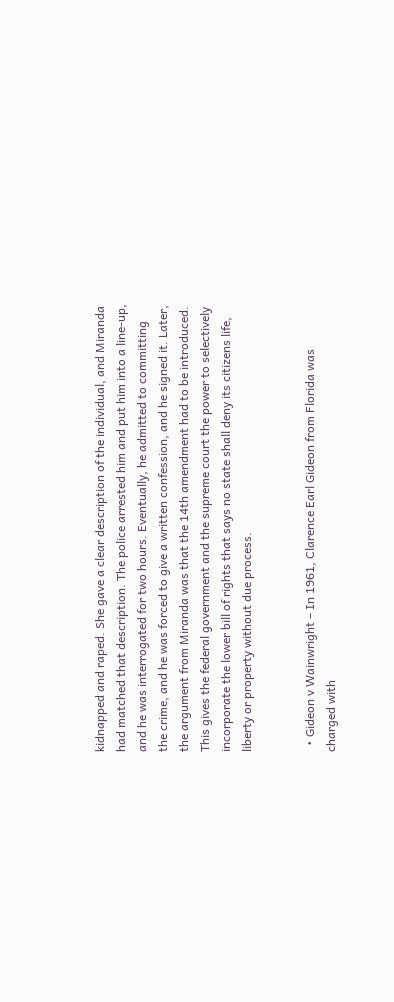kidnapped and raped. She gave a clear description of the individual, and Miranda had matched that description. The police arrested him and put him into a line-up, and he was interrogated for two hours. Eventually, he admitted to committing the crime, and he was forced to give a written confession, and he signed it. Later, the argument from Miranda was that the 14th amendment had to be introduced. This gives the federal government and the supreme court the power to selectively incorporate the lower bill of rights that says no state shall deny its citizens life, liberty or property without due process.


  • Gideon v Wainwright – In 1961, Clarence Earl Gideon from Florida was charged with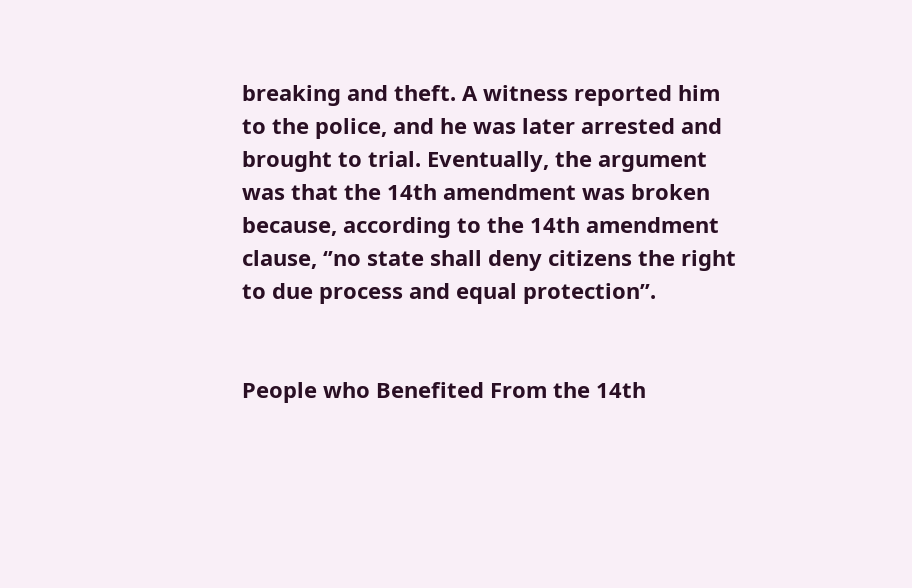breaking and theft. A witness reported him to the police, and he was later arrested and brought to trial. Eventually, the argument was that the 14th amendment was broken because, according to the 14th amendment clause, ‘’no state shall deny citizens the right to due process and equal protection’’.


People who Benefited From the 14th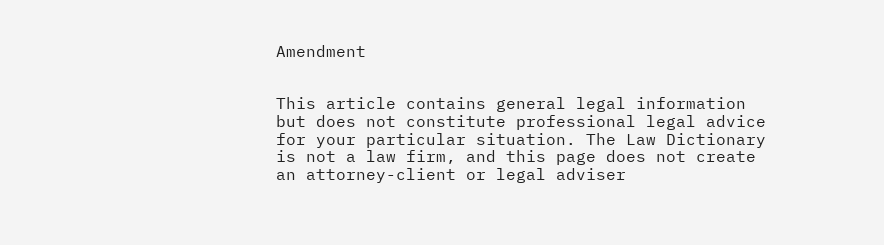Amendment


This article contains general legal information but does not constitute professional legal advice for your particular situation. The Law Dictionary is not a law firm, and this page does not create an attorney-client or legal adviser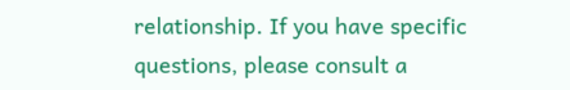relationship. If you have specific questions, please consult a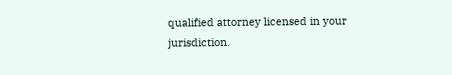qualified attorney licensed in your jurisdiction.